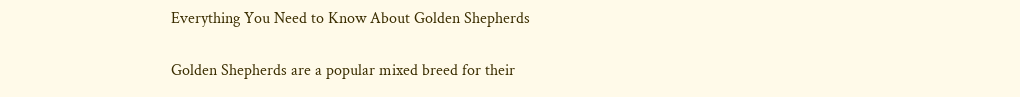Everything You Need to Know About Golden Shepherds

Golden Shepherds are a popular mixed breed for their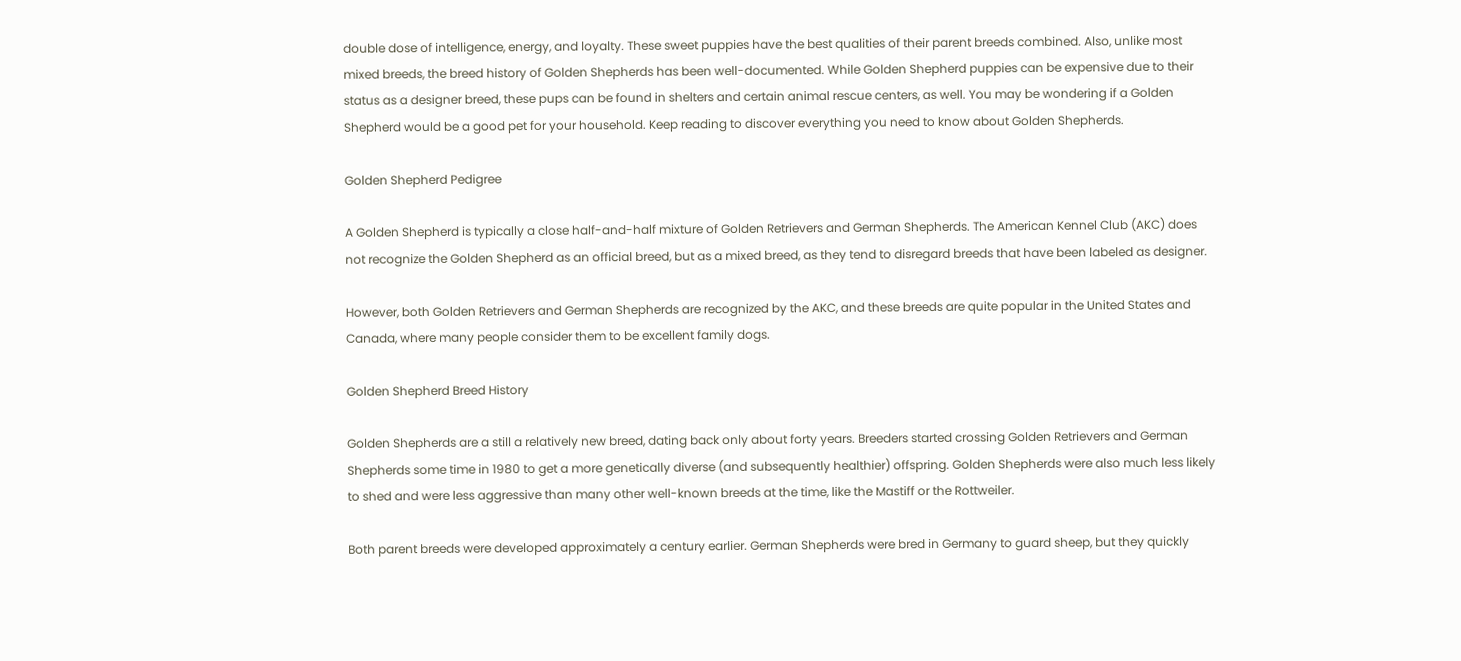double dose of intelligence, energy, and loyalty. These sweet puppies have the best qualities of their parent breeds combined. Also, unlike most mixed breeds, the breed history of Golden Shepherds has been well-documented. While Golden Shepherd puppies can be expensive due to their status as a designer breed, these pups can be found in shelters and certain animal rescue centers, as well. You may be wondering if a Golden Shepherd would be a good pet for your household. Keep reading to discover everything you need to know about Golden Shepherds.

Golden Shepherd Pedigree

A Golden Shepherd is typically a close half-and-half mixture of Golden Retrievers and German Shepherds. The American Kennel Club (AKC) does not recognize the Golden Shepherd as an official breed, but as a mixed breed, as they tend to disregard breeds that have been labeled as designer.

However, both Golden Retrievers and German Shepherds are recognized by the AKC, and these breeds are quite popular in the United States and Canada, where many people consider them to be excellent family dogs.

Golden Shepherd Breed History

Golden Shepherds are a still a relatively new breed, dating back only about forty years. Breeders started crossing Golden Retrievers and German Shepherds some time in 1980 to get a more genetically diverse (and subsequently healthier) offspring. Golden Shepherds were also much less likely to shed and were less aggressive than many other well-known breeds at the time, like the Mastiff or the Rottweiler.

Both parent breeds were developed approximately a century earlier. German Shepherds were bred in Germany to guard sheep, but they quickly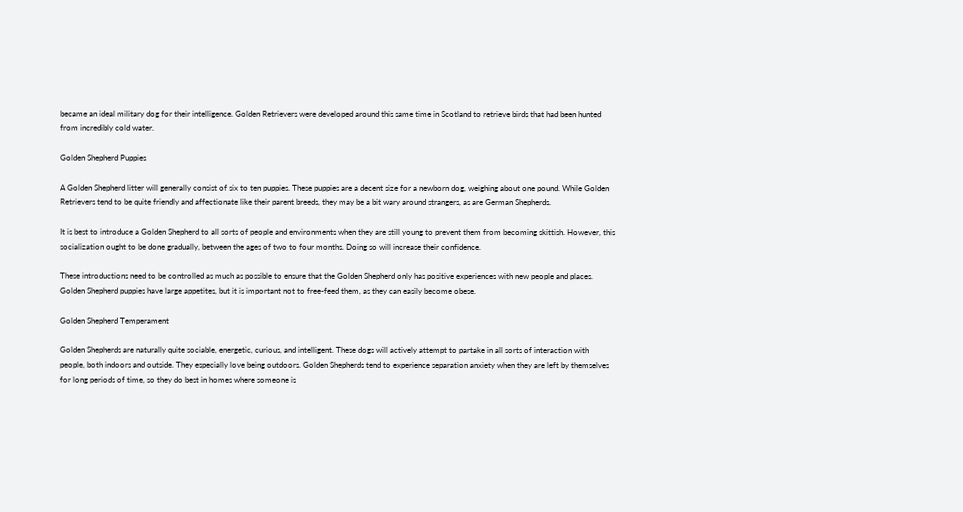became an ideal military dog for their intelligence. Golden Retrievers were developed around this same time in Scotland to retrieve birds that had been hunted from incredibly cold water.

Golden Shepherd Puppies

A Golden Shepherd litter will generally consist of six to ten puppies. These puppies are a decent size for a newborn dog, weighing about one pound. While Golden Retrievers tend to be quite friendly and affectionate like their parent breeds, they may be a bit wary around strangers, as are German Shepherds.

It is best to introduce a Golden Shepherd to all sorts of people and environments when they are still young to prevent them from becoming skittish. However, this socialization ought to be done gradually, between the ages of two to four months. Doing so will increase their confidence.

These introductions need to be controlled as much as possible to ensure that the Golden Shepherd only has positive experiences with new people and places. Golden Shepherd puppies have large appetites, but it is important not to free-feed them, as they can easily become obese.

Golden Shepherd Temperament

Golden Shepherds are naturally quite sociable, energetic, curious, and intelligent. These dogs will actively attempt to partake in all sorts of interaction with people, both indoors and outside. They especially love being outdoors. Golden Shepherds tend to experience separation anxiety when they are left by themselves for long periods of time, so they do best in homes where someone is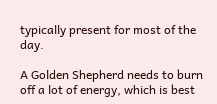typically present for most of the day.

A Golden Shepherd needs to burn off a lot of energy, which is best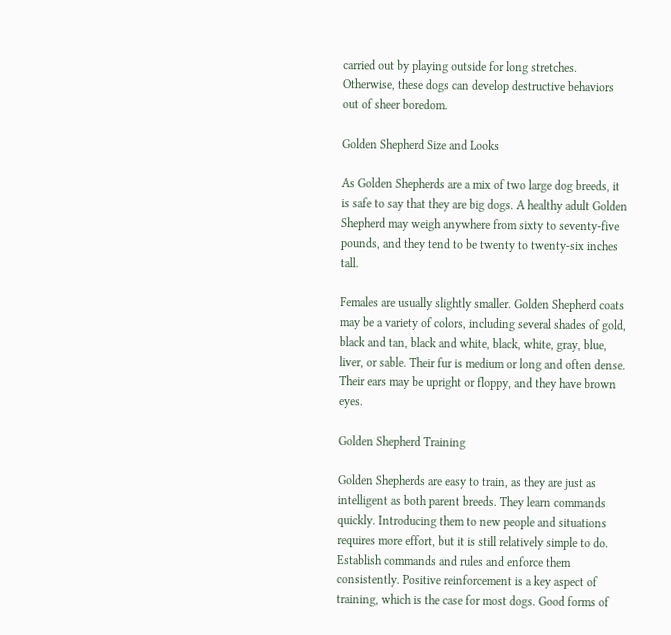carried out by playing outside for long stretches. Otherwise, these dogs can develop destructive behaviors out of sheer boredom.

Golden Shepherd Size and Looks

As Golden Shepherds are a mix of two large dog breeds, it is safe to say that they are big dogs. A healthy adult Golden Shepherd may weigh anywhere from sixty to seventy-five pounds, and they tend to be twenty to twenty-six inches tall.

Females are usually slightly smaller. Golden Shepherd coats may be a variety of colors, including several shades of gold, black and tan, black and white, black, white, gray, blue, liver, or sable. Their fur is medium or long and often dense. Their ears may be upright or floppy, and they have brown eyes.

Golden Shepherd Training

Golden Shepherds are easy to train, as they are just as intelligent as both parent breeds. They learn commands quickly. Introducing them to new people and situations requires more effort, but it is still relatively simple to do. Establish commands and rules and enforce them consistently. Positive reinforcement is a key aspect of training, which is the case for most dogs. Good forms of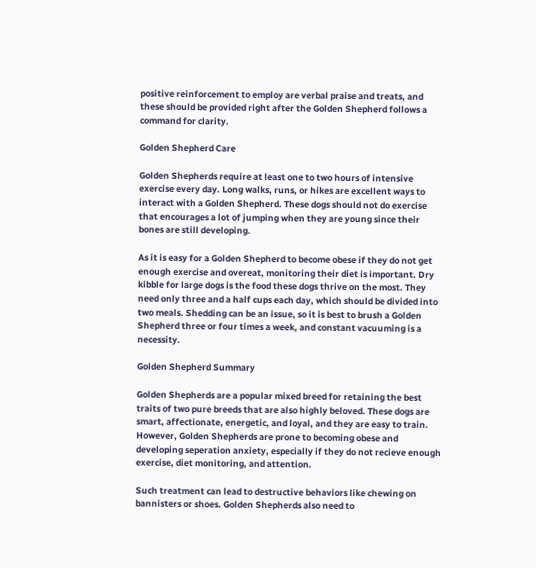positive reinforcement to employ are verbal praise and treats, and these should be provided right after the Golden Shepherd follows a command for clarity.

Golden Shepherd Care

Golden Shepherds require at least one to two hours of intensive exercise every day. Long walks, runs, or hikes are excellent ways to interact with a Golden Shepherd. These dogs should not do exercise that encourages a lot of jumping when they are young since their bones are still developing.

As it is easy for a Golden Shepherd to become obese if they do not get enough exercise and overeat, monitoring their diet is important. Dry kibble for large dogs is the food these dogs thrive on the most. They need only three and a half cups each day, which should be divided into two meals. Shedding can be an issue, so it is best to brush a Golden Shepherd three or four times a week, and constant vacuuming is a necessity.

Golden Shepherd Summary

Golden Shepherds are a popular mixed breed for retaining the best traits of two pure breeds that are also highly beloved. These dogs are smart, affectionate, energetic, and loyal, and they are easy to train. However, Golden Shepherds are prone to becoming obese and developing seperation anxiety, especially if they do not recieve enough exercise, diet monitoring, and attention.

Such treatment can lead to destructive behaviors like chewing on bannisters or shoes. Golden Shepherds also need to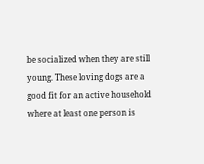be socialized when they are still young. These loving dogs are a good fit for an active household where at least one person is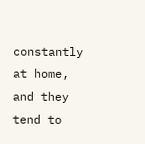constantly at home, and they tend to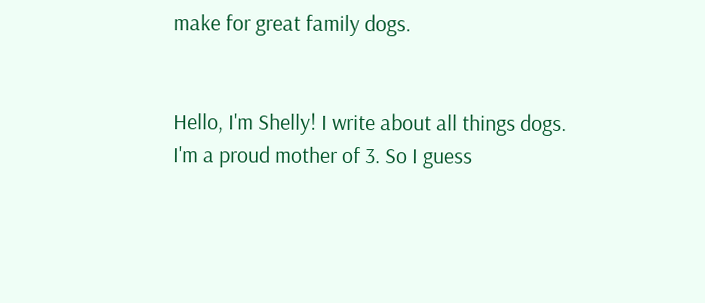make for great family dogs.


Hello, I'm Shelly! I write about all things dogs. I'm a proud mother of 3. So I guess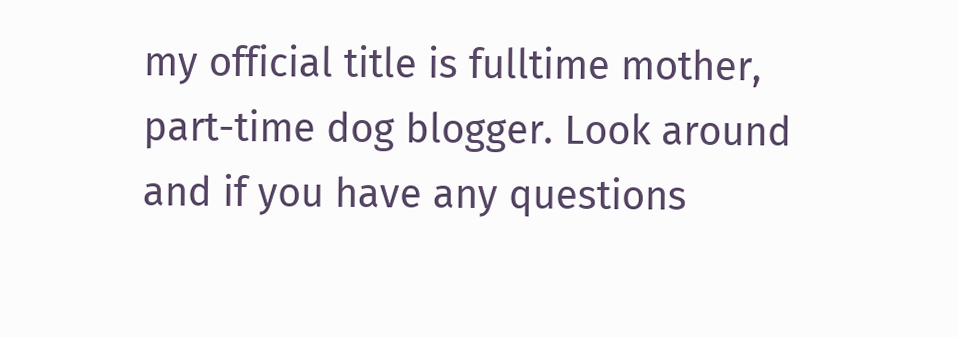my official title is fulltime mother, part-time dog blogger. Look around and if you have any questions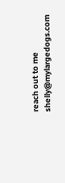reach out to me shelly@mylargedogs.com